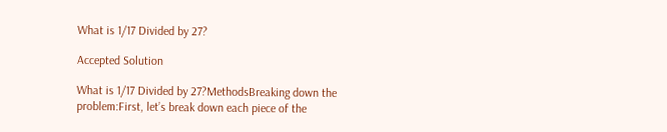What is 1/17 Divided by 27?

Accepted Solution

What is 1/17 Divided by 27?MethodsBreaking down the problem:First, let’s break down each piece of the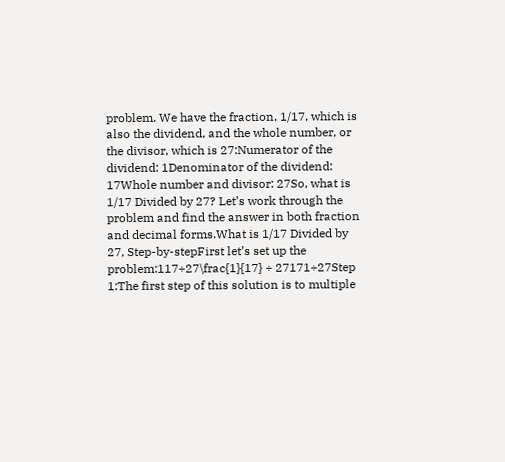problem. We have the fraction, 1/17, which is also the dividend, and the whole number, or the divisor, which is 27:Numerator of the dividend: 1Denominator of the dividend: 17Whole number and divisor: 27So, what is 1/17 Divided by 27? Let’s work through the problem and find the answer in both fraction and decimal forms.What is 1/17 Divided by 27, Step-by-stepFirst let’s set up the problem:117÷27\frac{1}{17} ÷ 27171÷27Step 1:The first step of this solution is to multiple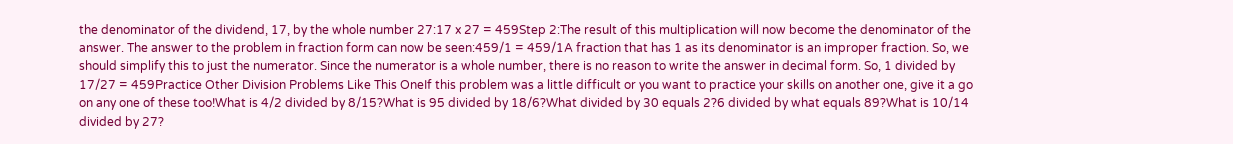the denominator of the dividend, 17, by the whole number 27:17 x 27 = 459Step 2:The result of this multiplication will now become the denominator of the answer. The answer to the problem in fraction form can now be seen:459/1 = 459/1A fraction that has 1 as its denominator is an improper fraction. So, we should simplify this to just the numerator. Since the numerator is a whole number, there is no reason to write the answer in decimal form. So, 1 divided by 17/27 = 459Practice Other Division Problems Like This OneIf this problem was a little difficult or you want to practice your skills on another one, give it a go on any one of these too!What is 4/2 divided by 8/15?What is 95 divided by 18/6?What divided by 30 equals 2?6 divided by what equals 89?What is 10/14 divided by 27?